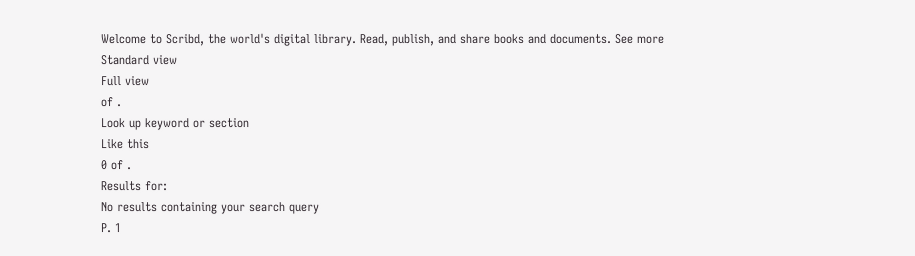Welcome to Scribd, the world's digital library. Read, publish, and share books and documents. See more
Standard view
Full view
of .
Look up keyword or section
Like this
0 of .
Results for:
No results containing your search query
P. 1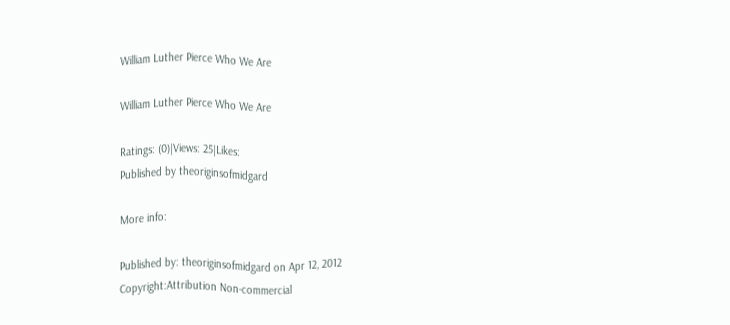William Luther Pierce Who We Are

William Luther Pierce Who We Are

Ratings: (0)|Views: 25|Likes:
Published by theoriginsofmidgard

More info:

Published by: theoriginsofmidgard on Apr 12, 2012
Copyright:Attribution Non-commercial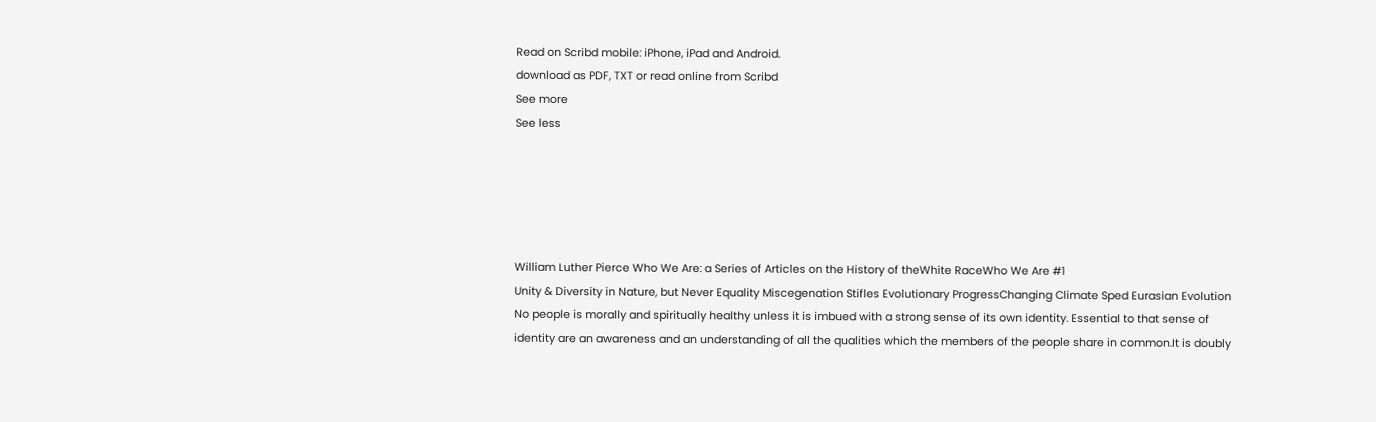Read on Scribd mobile: iPhone, iPad and Android.
download as PDF, TXT or read online from Scribd
See more
See less





William Luther Pierce Who We Are: a Series of Articles on the History of theWhite RaceWho We Are #1
Unity & Diversity in Nature, but Never Equality Miscegenation Stifles Evolutionary ProgressChanging Climate Sped Eurasian Evolution
No people is morally and spiritually healthy unless it is imbued with a strong sense of its own identity. Essential to that sense of identity are an awareness and an understanding of all the qualities which the members of the people share in common.It is doubly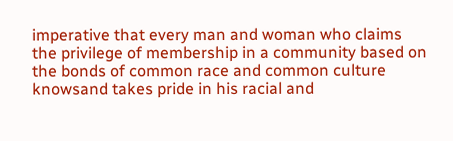imperative that every man and woman who claims the privilege of membership in a community based on the bonds of common race and common culture knowsand takes pride in his racial and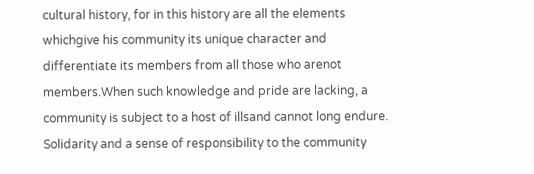cultural history, for in this history are all the elements whichgive his community its unique character and differentiate its members from all those who arenot members.When such knowledge and pride are lacking, a community is subject to a host of illsand cannot long endure. Solidarity and a sense of responsibility to the community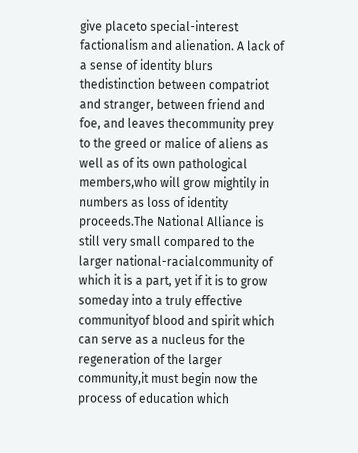give placeto special-interest factionalism and alienation. A lack of a sense of identity blurs thedistinction between compatriot and stranger, between friend and foe, and leaves thecommunity prey to the greed or malice of aliens as well as of its own pathological members,who will grow mightily in numbers as loss of identity proceeds.The National Alliance is still very small compared to the larger national-racialcommunity of which it is a part, yet if it is to grow someday into a truly effective communityof blood and spirit which can serve as a nucleus for the regeneration of the larger community,it must begin now the process of education which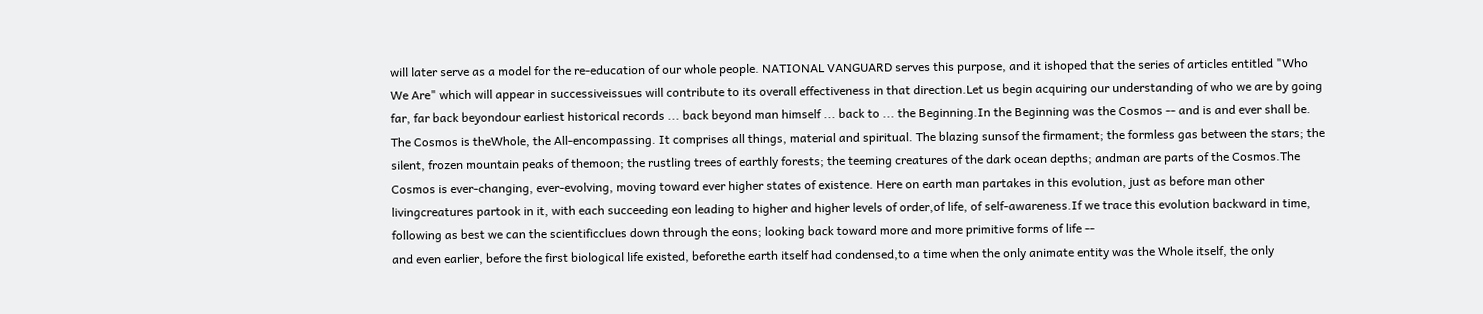will later serve as a model for the re-education of our whole people. NATIONAL VANGUARD serves this purpose, and it ishoped that the series of articles entitled "Who We Are" which will appear in successiveissues will contribute to its overall effectiveness in that direction.Let us begin acquiring our understanding of who we are by going far, far back beyondour earliest historical records ... back beyond man himself ... back to ... the Beginning.In the Beginning was the Cosmos -- and is and ever shall be. The Cosmos is theWhole, the All-encompassing. It comprises all things, material and spiritual. The blazing sunsof the firmament; the formless gas between the stars; the silent, frozen mountain peaks of themoon; the rustling trees of earthly forests; the teeming creatures of the dark ocean depths; andman are parts of the Cosmos.The Cosmos is ever-changing, ever-evolving, moving toward ever higher states of existence. Here on earth man partakes in this evolution, just as before man other livingcreatures partook in it, with each succeeding eon leading to higher and higher levels of order,of life, of self-awareness.If we trace this evolution backward in time, following as best we can the scientificclues down through the eons; looking back toward more and more primitive forms of life --
and even earlier, before the first biological life existed, beforethe earth itself had condensed,to a time when the only animate entity was the Whole itself, the only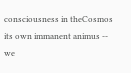consciousness in theCosmos its own immanent animus -- we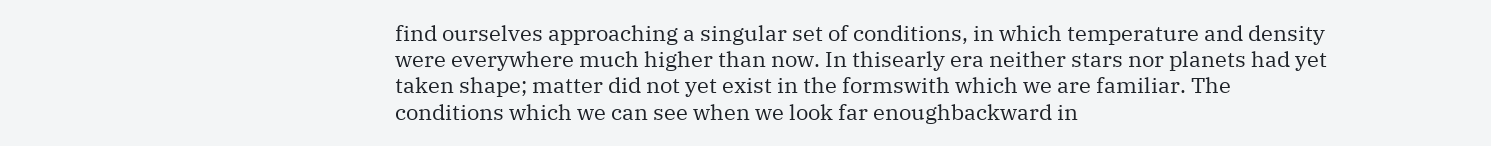find ourselves approaching a singular set of conditions, in which temperature and density were everywhere much higher than now. In thisearly era neither stars nor planets had yet taken shape; matter did not yet exist in the formswith which we are familiar. The conditions which we can see when we look far enoughbackward in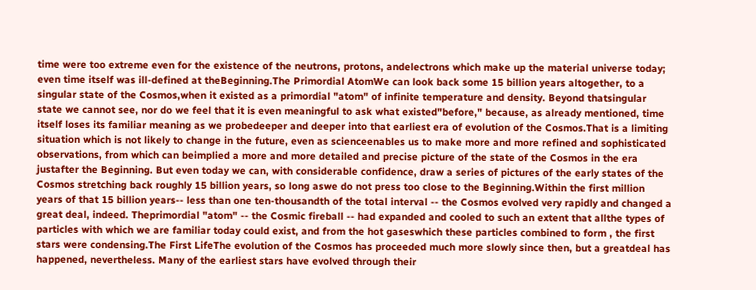time were too extreme even for the existence of the neutrons, protons, andelectrons which make up the material universe today; even time itself was ill-defined at theBeginning.The Primordial AtomWe can look back some 15 billion years altogether, to a singular state of the Cosmos,when it existed as a primordial "atom" of infinite temperature and density. Beyond thatsingular state we cannot see, nor do we feel that it is even meaningful to ask what existed"before," because, as already mentioned, time itself loses its familiar meaning as we probedeeper and deeper into that earliest era of evolution of the Cosmos.That is a limiting situation which is not likely to change in the future, even as scienceenables us to make more and more refined and sophisticated observations, from which can beimplied a more and more detailed and precise picture of the state of the Cosmos in the era justafter the Beginning. But even today we can, with considerable confidence, draw a series of pictures of the early states of the Cosmos stretching back roughly 15 billion years, so long aswe do not press too close to the Beginning.Within the first million years of that 15 billion years-- less than one ten-thousandth of the total interval -- the Cosmos evolved very rapidly and changed a great deal, indeed. Theprimordial "atom" -- the Cosmic fireball -- had expanded and cooled to such an extent that allthe types of particles with which we are familiar today could exist, and from the hot gaseswhich these particles combined to form , the first stars were condensing.The First LifeThe evolution of the Cosmos has proceeded much more slowly since then, but a greatdeal has happened, nevertheless. Many of the earliest stars have evolved through their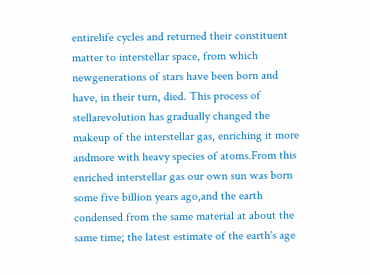entirelife cycles and returned their constituent matter to interstellar space, from which newgenerations of stars have been born and have, in their turn, died. This process of stellarevolution has gradually changed the makeup of the interstellar gas, enriching it more andmore with heavy species of atoms.From this enriched interstellar gas our own sun was born some five billion years ago,and the earth condensed from the same material at about the same time; the latest estimate of the earth's age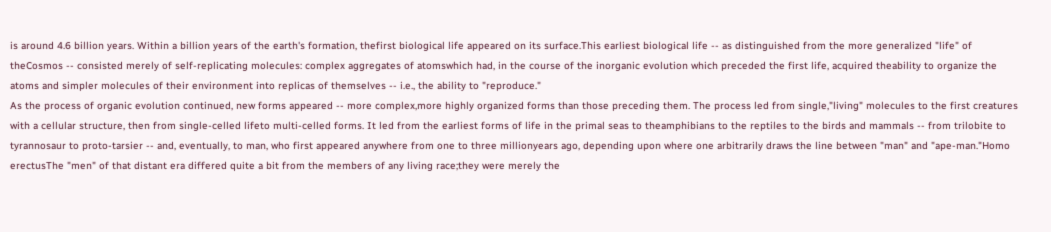is around 4.6 billion years. Within a billion years of the earth's formation, thefirst biological life appeared on its surface.This earliest biological life -- as distinguished from the more generalized "life" of theCosmos -- consisted merely of self-replicating molecules: complex aggregates of atomswhich had, in the course of the inorganic evolution which preceded the first life, acquired theability to organize the atoms and simpler molecules of their environment into replicas of themselves -- i.e., the ability to "reproduce."
As the process of organic evolution continued, new forms appeared -- more complex,more highly organized forms than those preceding them. The process led from single,"living" molecules to the first creatures with a cellular structure, then from single-celled lifeto multi-celled forms. It led from the earliest forms of life in the primal seas to theamphibians to the reptiles to the birds and mammals -- from trilobite to tyrannosaur to proto-tarsier -- and, eventually, to man, who first appeared anywhere from one to three millionyears ago, depending upon where one arbitrarily draws the line between "man" and "ape-man."Homo erectusThe "men" of that distant era differed quite a bit from the members of any living race;they were merely the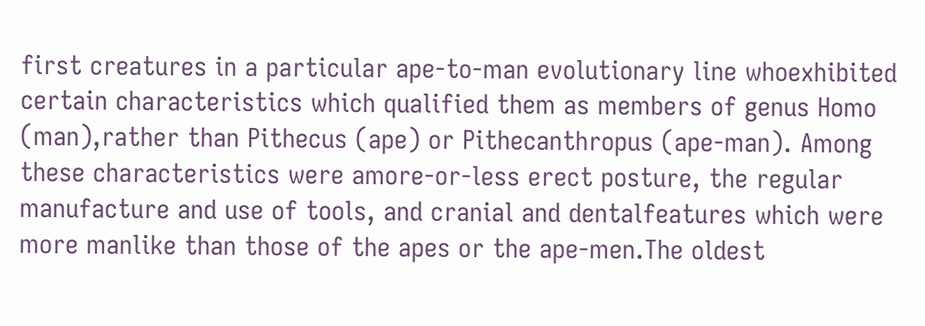first creatures in a particular ape-to-man evolutionary line whoexhibited certain characteristics which qualified them as members of genus Homo (man),rather than Pithecus (ape) or Pithecanthropus (ape-man). Among these characteristics were amore-or-less erect posture, the regular manufacture and use of tools, and cranial and dentalfeatures which were more manlike than those of the apes or the ape-men.The oldest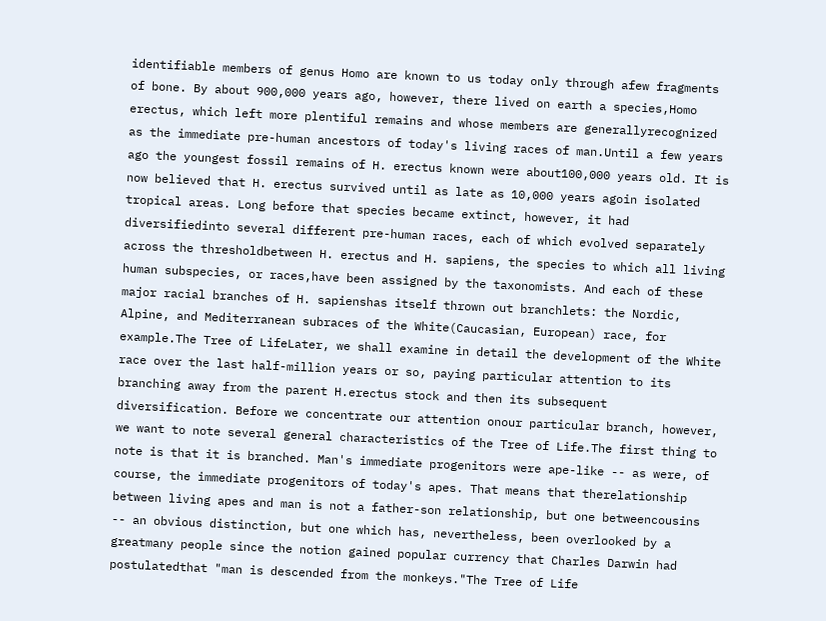identifiable members of genus Homo are known to us today only through afew fragments of bone. By about 900,000 years ago, however, there lived on earth a species,Homo erectus, which left more plentiful remains and whose members are generallyrecognized as the immediate pre-human ancestors of today's living races of man.Until a few years ago the youngest fossil remains of H. erectus known were about100,000 years old. It is now believed that H. erectus survived until as late as 10,000 years agoin isolated tropical areas. Long before that species became extinct, however, it had diversifiedinto several different pre-human races, each of which evolved separately across the thresholdbetween H. erectus and H. sapiens, the species to which all living human subspecies, or races,have been assigned by the taxonomists. And each of these major racial branches of H. sapienshas itself thrown out branchlets: the Nordic, Alpine, and Mediterranean subraces of the White(Caucasian, European) race, for example.The Tree of LifeLater, we shall examine in detail the development of the White race over the last half-million years or so, paying particular attention to its branching away from the parent H.erectus stock and then its subsequent diversification. Before we concentrate our attention onour particular branch, however, we want to note several general characteristics of the Tree of Life.The first thing to note is that it is branched. Man's immediate progenitors were ape-like -- as were, of course, the immediate progenitors of today's apes. That means that therelationship between living apes and man is not a father-son relationship, but one betweencousins -- an obvious distinction, but one which has, nevertheless, been overlooked by a greatmany people since the notion gained popular currency that Charles Darwin had postulatedthat "man is descended from the monkeys."The Tree of Life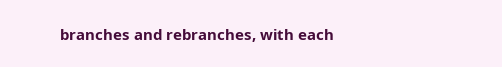branches and rebranches, with each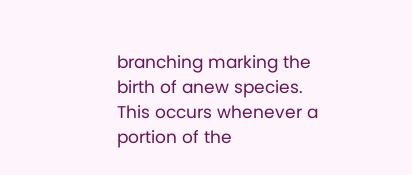branching marking the birth of anew species. This occurs whenever a portion of the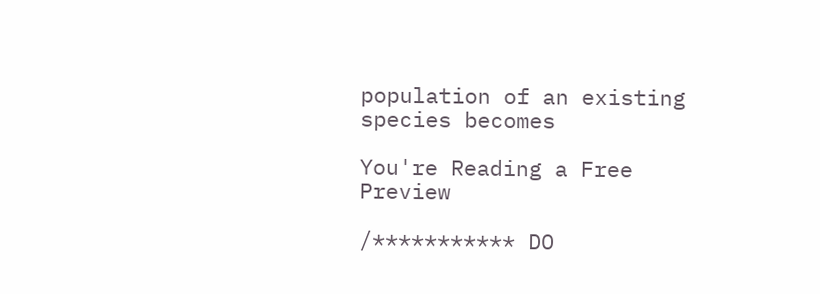population of an existing species becomes

You're Reading a Free Preview

/*********** DO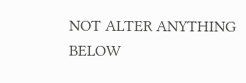NOT ALTER ANYTHING BELOW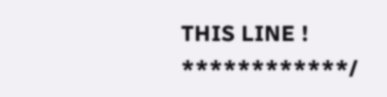THIS LINE ! ************/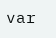var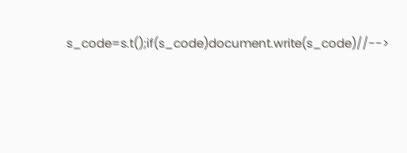s_code=s.t();if(s_code)document.write(s_code)//-->